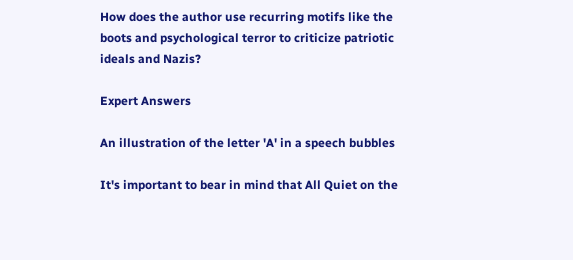How does the author use recurring motifs like the boots and psychological terror to criticize patriotic ideals and Nazis?

Expert Answers

An illustration of the letter 'A' in a speech bubbles

It's important to bear in mind that All Quiet on the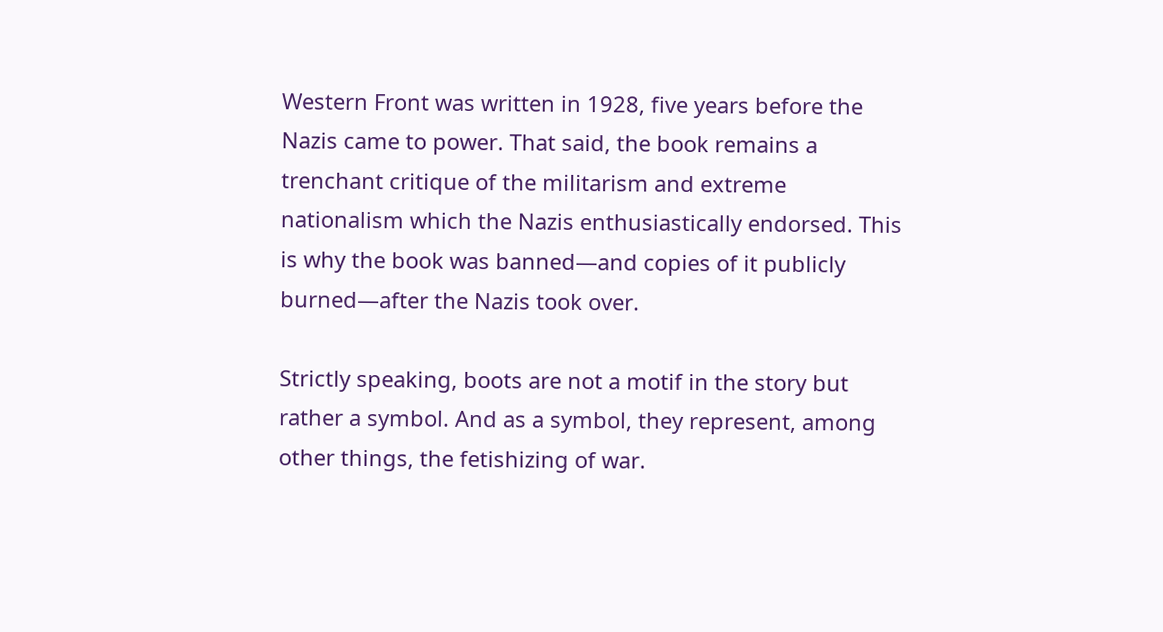Western Front was written in 1928, five years before the Nazis came to power. That said, the book remains a trenchant critique of the militarism and extreme nationalism which the Nazis enthusiastically endorsed. This is why the book was banned—and copies of it publicly burned—after the Nazis took over.

Strictly speaking, boots are not a motif in the story but rather a symbol. And as a symbol, they represent, among other things, the fetishizing of war.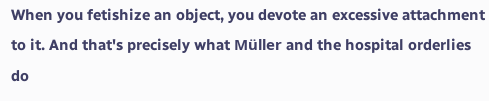When you fetishize an object, you devote an excessive attachment to it. And that's precisely what Müller and the hospital orderlies do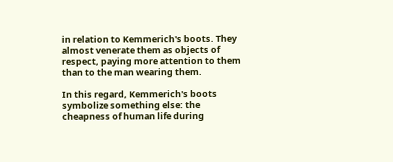in relation to Kemmerich's boots. They almost venerate them as objects of respect, paying more attention to them than to the man wearing them.

In this regard, Kemmerich's boots symbolize something else: the cheapness of human life during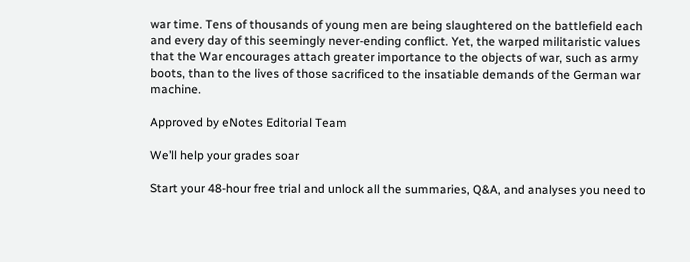war time. Tens of thousands of young men are being slaughtered on the battlefield each and every day of this seemingly never-ending conflict. Yet, the warped militaristic values that the War encourages attach greater importance to the objects of war, such as army boots, than to the lives of those sacrificed to the insatiable demands of the German war machine.

Approved by eNotes Editorial Team

We’ll help your grades soar

Start your 48-hour free trial and unlock all the summaries, Q&A, and analyses you need to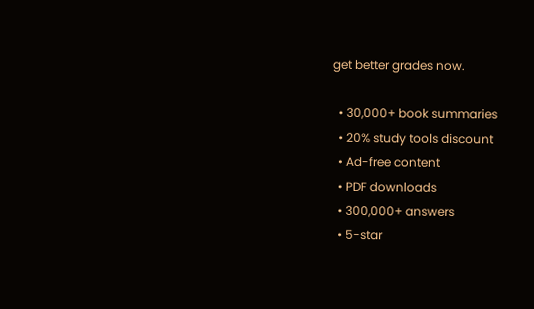get better grades now.

  • 30,000+ book summaries
  • 20% study tools discount
  • Ad-free content
  • PDF downloads
  • 300,000+ answers
  • 5-star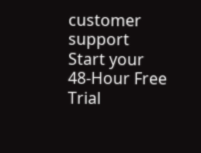customer support
Start your 48-Hour Free Trial